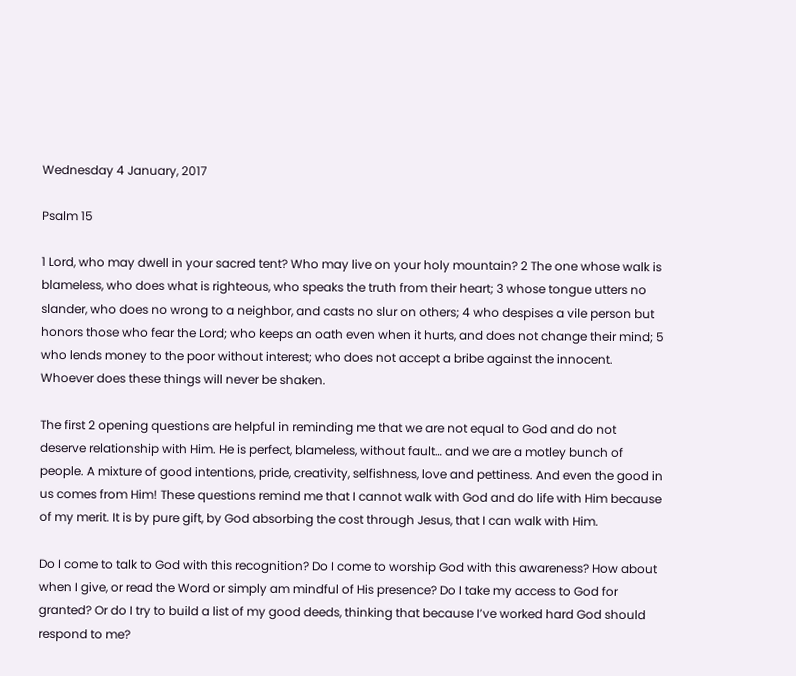Wednesday 4 January, 2017

Psalm 15

1 Lord, who may dwell in your sacred tent? Who may live on your holy mountain? 2 The one whose walk is blameless, who does what is righteous, who speaks the truth from their heart; 3 whose tongue utters no slander, who does no wrong to a neighbor, and casts no slur on others; 4 who despises a vile person but honors those who fear the Lord; who keeps an oath even when it hurts, and does not change their mind; 5 who lends money to the poor without interest; who does not accept a bribe against the innocent. Whoever does these things will never be shaken.

The first 2 opening questions are helpful in reminding me that we are not equal to God and do not deserve relationship with Him. He is perfect, blameless, without fault… and we are a motley bunch of people. A mixture of good intentions, pride, creativity, selfishness, love and pettiness. And even the good in us comes from Him! These questions remind me that I cannot walk with God and do life with Him because of my merit. It is by pure gift, by God absorbing the cost through Jesus, that I can walk with Him.

Do I come to talk to God with this recognition? Do I come to worship God with this awareness? How about when I give, or read the Word or simply am mindful of His presence? Do I take my access to God for granted? Or do I try to build a list of my good deeds, thinking that because I’ve worked hard God should respond to me?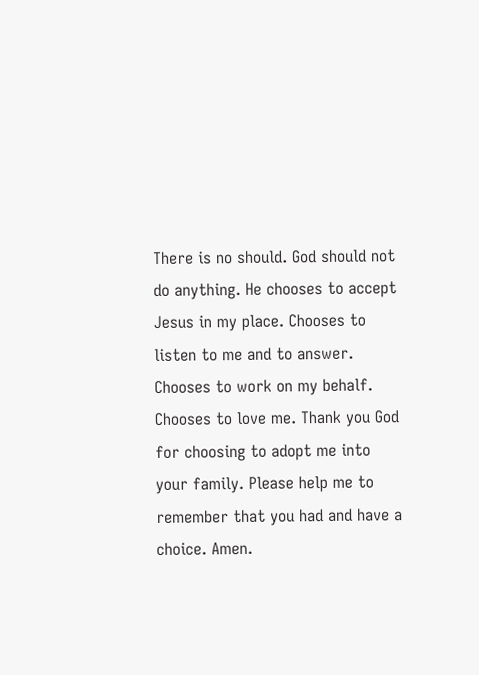There is no should. God should not do anything. He chooses to accept Jesus in my place. Chooses to listen to me and to answer. Chooses to work on my behalf. Chooses to love me. Thank you God for choosing to adopt me into your family. Please help me to remember that you had and have a choice. Amen.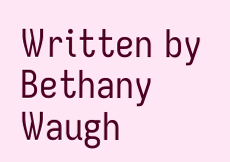Written by Bethany Waugh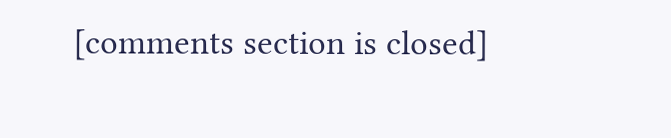[comments section is closed]